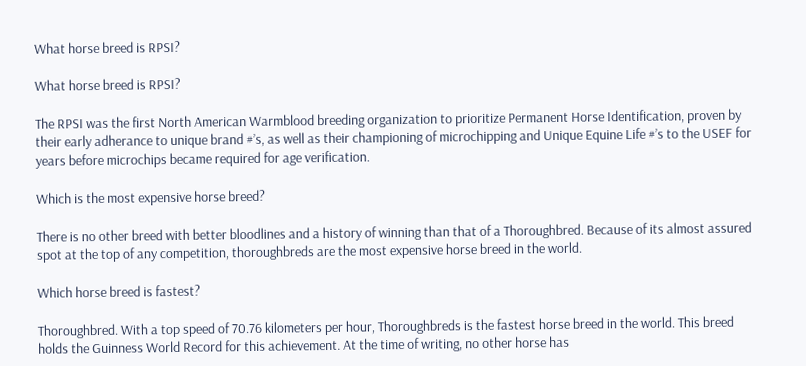What horse breed is RPSI?

What horse breed is RPSI?

The RPSI was the first North American Warmblood breeding organization to prioritize Permanent Horse Identification, proven by their early adherance to unique brand #’s, as well as their championing of microchipping and Unique Equine Life #’s to the USEF for years before microchips became required for age verification.

Which is the most expensive horse breed?

There is no other breed with better bloodlines and a history of winning than that of a Thoroughbred. Because of its almost assured spot at the top of any competition, thoroughbreds are the most expensive horse breed in the world.

Which horse breed is fastest?

Thoroughbred. With a top speed of 70.76 kilometers per hour, Thoroughbreds is the fastest horse breed in the world. This breed holds the Guinness World Record for this achievement. At the time of writing, no other horse has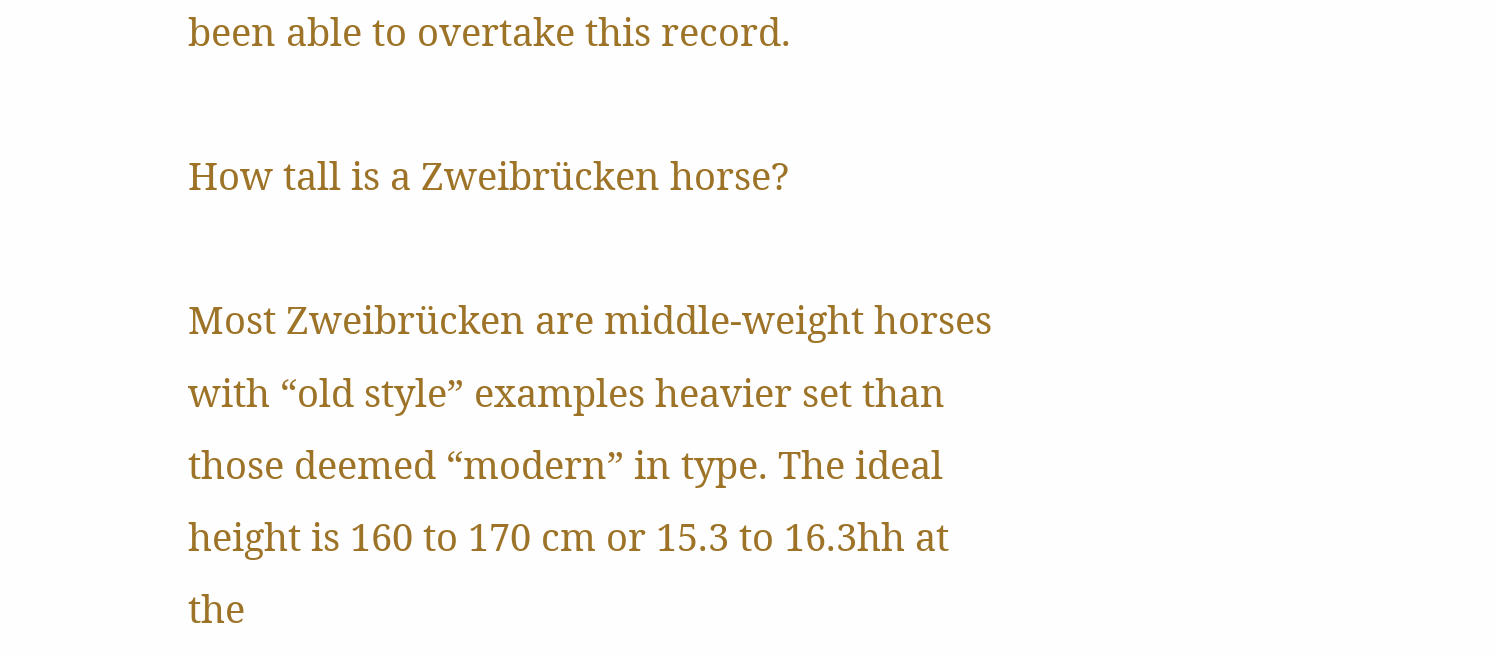been able to overtake this record.

How tall is a Zweibrücken horse?

Most Zweibrücken are middle-weight horses with “old style” examples heavier set than those deemed “modern” in type. The ideal height is 160 to 170 cm or 15.3 to 16.3hh at the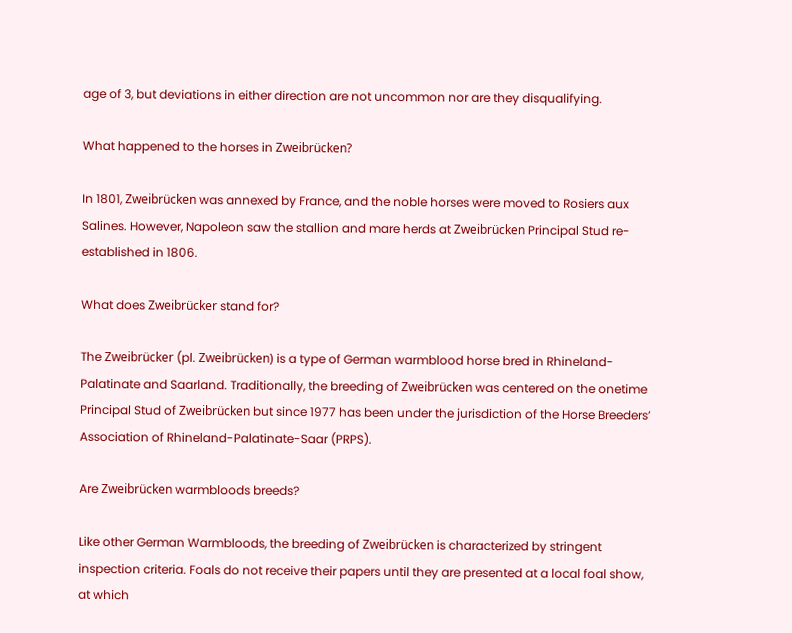age of 3, but deviations in either direction are not uncommon nor are they disqualifying.

What happened to the horses in Zweibrücken?

In 1801, Zweibrücken was annexed by France, and the noble horses were moved to Rosiers aux Salines. However, Napoleon saw the stallion and mare herds at Zweibrücken Principal Stud re-established in 1806.

What does Zweibrücker stand for?

The Zweibrücker (pl. Zweibrücken) is a type of German warmblood horse bred in Rhineland-Palatinate and Saarland. Traditionally, the breeding of Zweibrücken was centered on the onetime Principal Stud of Zweibrücken but since 1977 has been under the jurisdiction of the Horse Breeders’ Association of Rhineland-Palatinate-Saar (PRPS).

Are Zweibrücken warmbloods breeds?

Like other German Warmbloods, the breeding of Zweibrücken is characterized by stringent inspection criteria. Foals do not receive their papers until they are presented at a local foal show, at which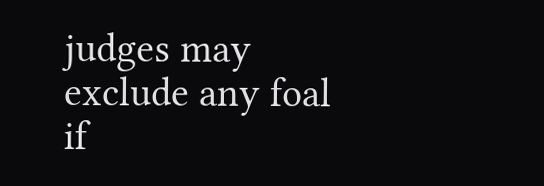judges may exclude any foal if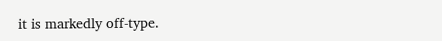it is markedly off-type.